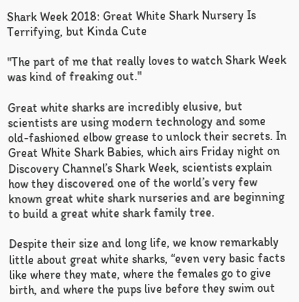Shark Week 2018: Great White Shark Nursery Is Terrifying, but Kinda Cute

"The part of me that really loves to watch Shark Week was kind of freaking out."

Great white sharks are incredibly elusive, but scientists are using modern technology and some old-fashioned elbow grease to unlock their secrets. In Great White Shark Babies, which airs Friday night on Discovery Channel’s Shark Week, scientists explain how they discovered one of the world’s very few known great white shark nurseries and are beginning to build a great white shark family tree.

Despite their size and long life, we know remarkably little about great white sharks, “even very basic facts like where they mate, where the females go to give birth, and where the pups live before they swim out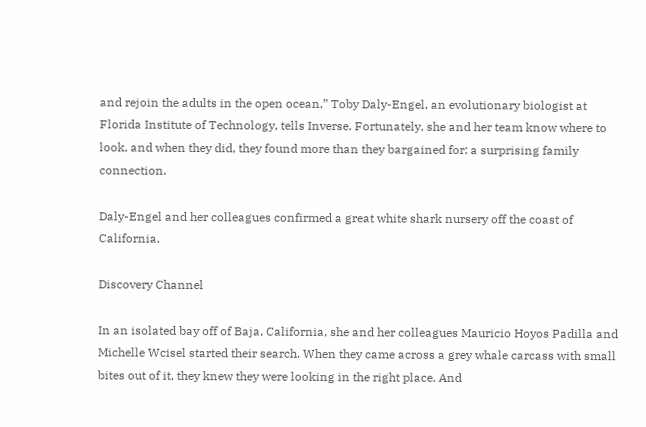and rejoin the adults in the open ocean,” Toby Daly-Engel, an evolutionary biologist at Florida Institute of Technology, tells Inverse. Fortunately, she and her team know where to look, and when they did, they found more than they bargained for: a surprising family connection.

Daly-Engel and her colleagues confirmed a great white shark nursery off the coast of California.

Discovery Channel

In an isolated bay off of Baja, California, she and her colleagues Mauricio Hoyos Padilla and Michelle Wcisel started their search. When they came across a grey whale carcass with small bites out of it, they knew they were looking in the right place. And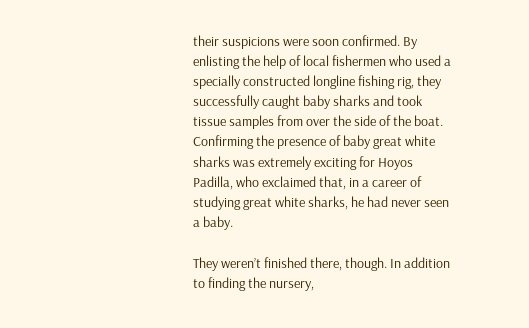their suspicions were soon confirmed. By enlisting the help of local fishermen who used a specially constructed longline fishing rig, they successfully caught baby sharks and took tissue samples from over the side of the boat. Confirming the presence of baby great white sharks was extremely exciting for Hoyos Padilla, who exclaimed that, in a career of studying great white sharks, he had never seen a baby.

They weren’t finished there, though. In addition to finding the nursery,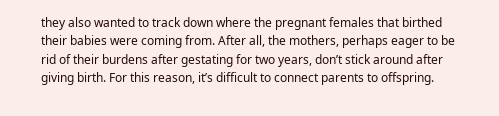they also wanted to track down where the pregnant females that birthed their babies were coming from. After all, the mothers, perhaps eager to be rid of their burdens after gestating for two years, don’t stick around after giving birth. For this reason, it’s difficult to connect parents to offspring.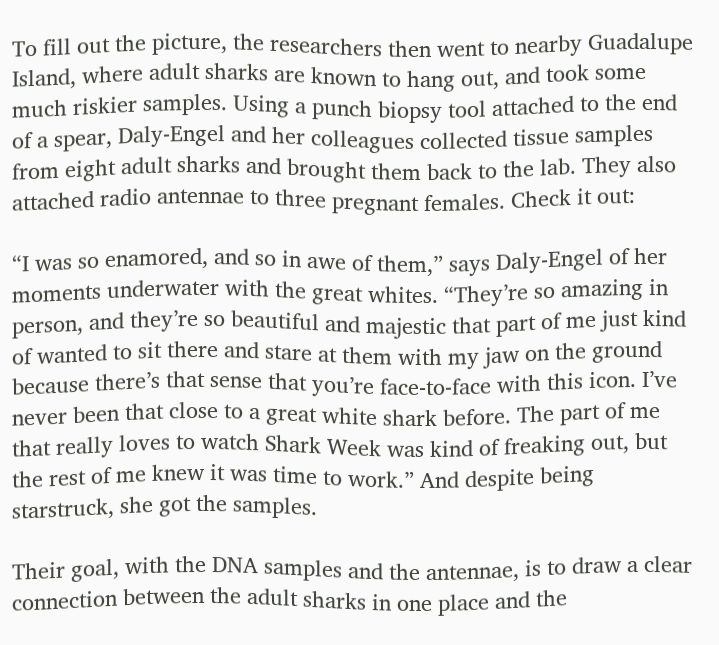To fill out the picture, the researchers then went to nearby Guadalupe Island, where adult sharks are known to hang out, and took some much riskier samples. Using a punch biopsy tool attached to the end of a spear, Daly-Engel and her colleagues collected tissue samples from eight adult sharks and brought them back to the lab. They also attached radio antennae to three pregnant females. Check it out:

“I was so enamored, and so in awe of them,” says Daly-Engel of her moments underwater with the great whites. “They’re so amazing in person, and they’re so beautiful and majestic that part of me just kind of wanted to sit there and stare at them with my jaw on the ground because there’s that sense that you’re face-to-face with this icon. I’ve never been that close to a great white shark before. The part of me that really loves to watch Shark Week was kind of freaking out, but the rest of me knew it was time to work.” And despite being starstruck, she got the samples.

Their goal, with the DNA samples and the antennae, is to draw a clear connection between the adult sharks in one place and the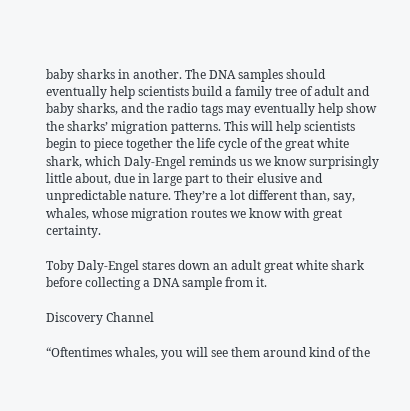baby sharks in another. The DNA samples should eventually help scientists build a family tree of adult and baby sharks, and the radio tags may eventually help show the sharks’ migration patterns. This will help scientists begin to piece together the life cycle of the great white shark, which Daly-Engel reminds us we know surprisingly little about, due in large part to their elusive and unpredictable nature. They’re a lot different than, say, whales, whose migration routes we know with great certainty.

Toby Daly-Engel stares down an adult great white shark before collecting a DNA sample from it.

Discovery Channel

“Oftentimes whales, you will see them around kind of the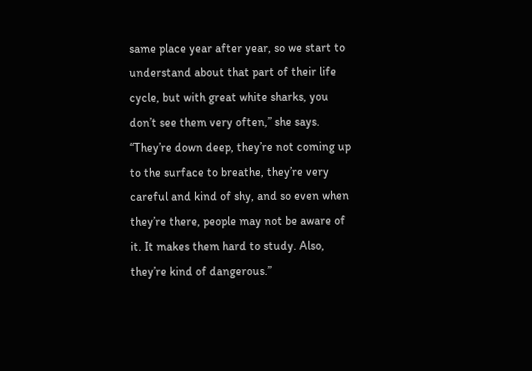same place year after year, so we start to understand about that part of their life cycle, but with great white sharks, you don’t see them very often,” she says. “They’re down deep, they’re not coming up to the surface to breathe, they’re very careful and kind of shy, and so even when they’re there, people may not be aware of it. It makes them hard to study. Also, they’re kind of dangerous.”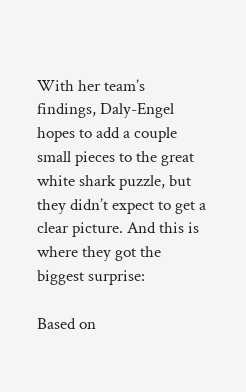With her team’s findings, Daly-Engel hopes to add a couple small pieces to the great white shark puzzle, but they didn’t expect to get a clear picture. And this is where they got the biggest surprise:

Based on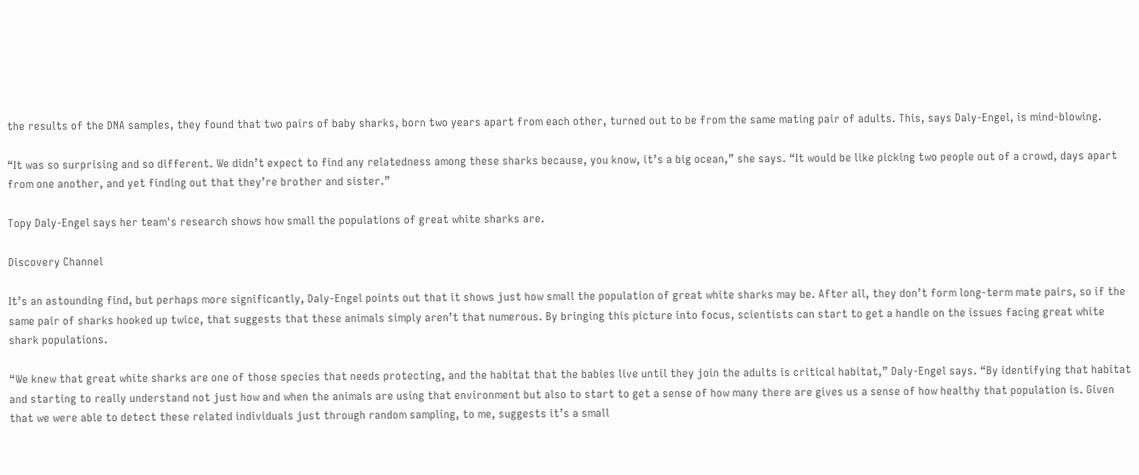the results of the DNA samples, they found that two pairs of baby sharks, born two years apart from each other, turned out to be from the same mating pair of adults. This, says Daly-Engel, is mind-blowing.

“It was so surprising and so different. We didn’t expect to find any relatedness among these sharks because, you know, it’s a big ocean,” she says. “It would be like picking two people out of a crowd, days apart from one another, and yet finding out that they’re brother and sister.”

Topy Daly-Engel says her team's research shows how small the populations of great white sharks are.

Discovery Channel

It’s an astounding find, but perhaps more significantly, Daly-Engel points out that it shows just how small the population of great white sharks may be. After all, they don’t form long-term mate pairs, so if the same pair of sharks hooked up twice, that suggests that these animals simply aren’t that numerous. By bringing this picture into focus, scientists can start to get a handle on the issues facing great white shark populations.

“We knew that great white sharks are one of those species that needs protecting, and the habitat that the babies live until they join the adults is critical habitat,” Daly-Engel says. “By identifying that habitat and starting to really understand not just how and when the animals are using that environment but also to start to get a sense of how many there are gives us a sense of how healthy that population is. Given that we were able to detect these related individuals just through random sampling, to me, suggests it’s a small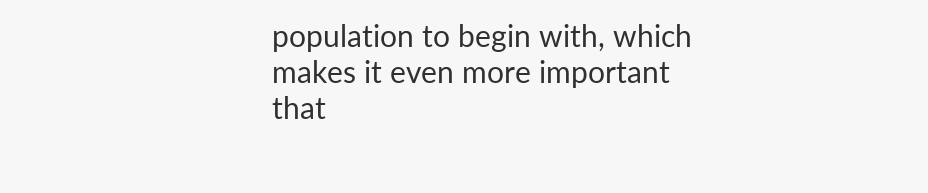population to begin with, which makes it even more important that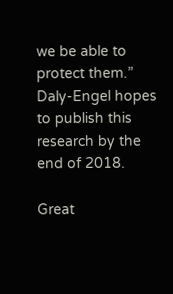we be able to protect them.” Daly-Engel hopes to publish this research by the end of 2018.

Great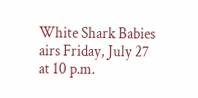White Shark Babies airs Friday, July 27 at 10 p.m.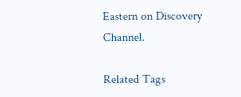Eastern on Discovery Channel.

Related Tags